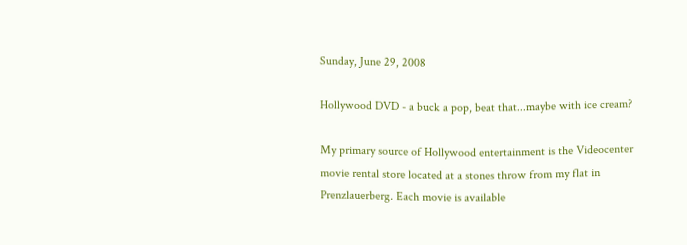Sunday, June 29, 2008

Hollywood DVD - a buck a pop, beat that...maybe with ice cream?

My primary source of Hollywood entertainment is the Videocenter movie rental store located at a stones throw from my flat in Prenzlauerberg. Each movie is available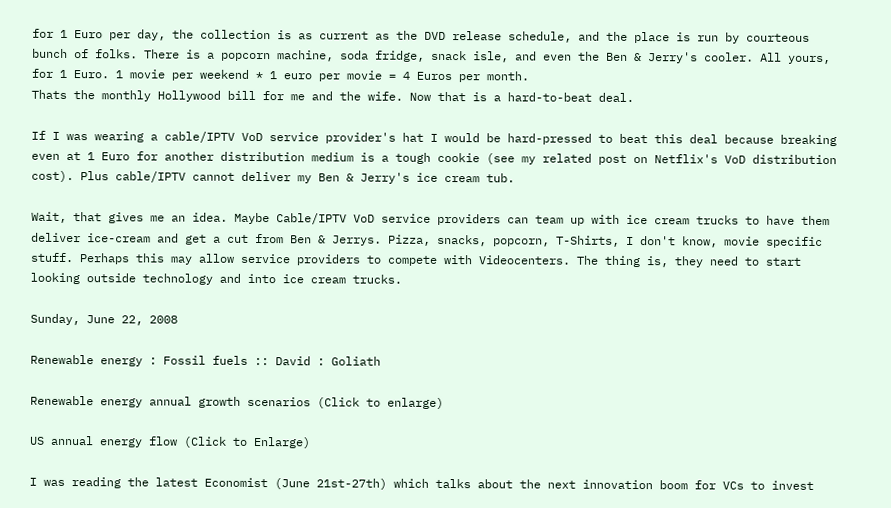for 1 Euro per day, the collection is as current as the DVD release schedule, and the place is run by courteous bunch of folks. There is a popcorn machine, soda fridge, snack isle, and even the Ben & Jerry's cooler. All yours, for 1 Euro. 1 movie per weekend * 1 euro per movie = 4 Euros per month.
Thats the monthly Hollywood bill for me and the wife. Now that is a hard-to-beat deal.

If I was wearing a cable/IPTV VoD service provider's hat I would be hard-pressed to beat this deal because breaking even at 1 Euro for another distribution medium is a tough cookie (see my related post on Netflix's VoD distribution cost). Plus cable/IPTV cannot deliver my Ben & Jerry's ice cream tub.

Wait, that gives me an idea. Maybe Cable/IPTV VoD service providers can team up with ice cream trucks to have them deliver ice-cream and get a cut from Ben & Jerrys. Pizza, snacks, popcorn, T-Shirts, I don't know, movie specific stuff. Perhaps this may allow service providers to compete with Videocenters. The thing is, they need to start looking outside technology and into ice cream trucks.

Sunday, June 22, 2008

Renewable energy : Fossil fuels :: David : Goliath

Renewable energy annual growth scenarios (Click to enlarge)

US annual energy flow (Click to Enlarge)

I was reading the latest Economist (June 21st-27th) which talks about the next innovation boom for VCs to invest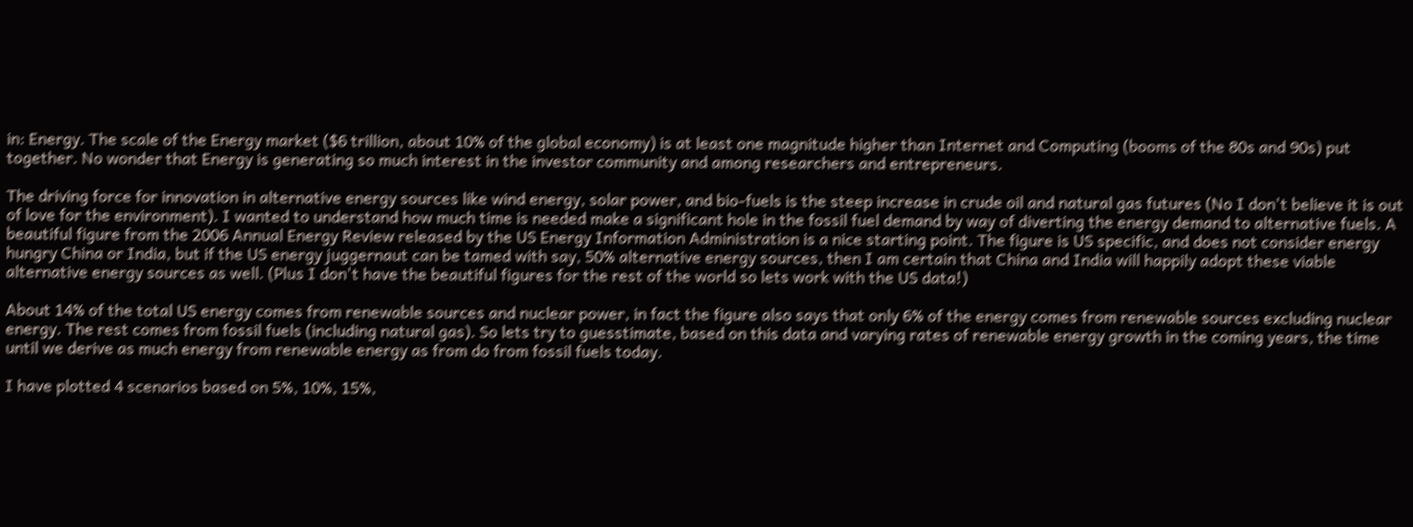in: Energy. The scale of the Energy market ($6 trillion, about 10% of the global economy) is at least one magnitude higher than Internet and Computing (booms of the 80s and 90s) put together. No wonder that Energy is generating so much interest in the investor community and among researchers and entrepreneurs.

The driving force for innovation in alternative energy sources like wind energy, solar power, and bio-fuels is the steep increase in crude oil and natural gas futures (No I don't believe it is out of love for the environment). I wanted to understand how much time is needed make a significant hole in the fossil fuel demand by way of diverting the energy demand to alternative fuels. A beautiful figure from the 2006 Annual Energy Review released by the US Energy Information Administration is a nice starting point. The figure is US specific, and does not consider energy hungry China or India, but if the US energy juggernaut can be tamed with say, 50% alternative energy sources, then I am certain that China and India will happily adopt these viable alternative energy sources as well. (Plus I don't have the beautiful figures for the rest of the world so lets work with the US data!)

About 14% of the total US energy comes from renewable sources and nuclear power, in fact the figure also says that only 6% of the energy comes from renewable sources excluding nuclear energy. The rest comes from fossil fuels (including natural gas). So lets try to guesstimate, based on this data and varying rates of renewable energy growth in the coming years, the time until we derive as much energy from renewable energy as from do from fossil fuels today.

I have plotted 4 scenarios based on 5%, 10%, 15%,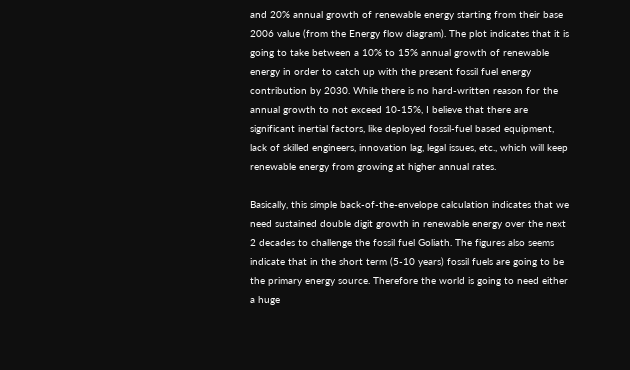and 20% annual growth of renewable energy starting from their base 2006 value (from the Energy flow diagram). The plot indicates that it is going to take between a 10% to 15% annual growth of renewable energy in order to catch up with the present fossil fuel energy contribution by 2030. While there is no hard-written reason for the annual growth to not exceed 10-15%, I believe that there are significant inertial factors, like deployed fossil-fuel based equipment, lack of skilled engineers, innovation lag, legal issues, etc., which will keep renewable energy from growing at higher annual rates.

Basically, this simple back-of-the-envelope calculation indicates that we need sustained double digit growth in renewable energy over the next 2 decades to challenge the fossil fuel Goliath. The figures also seems indicate that in the short term (5-10 years) fossil fuels are going to be the primary energy source. Therefore the world is going to need either a huge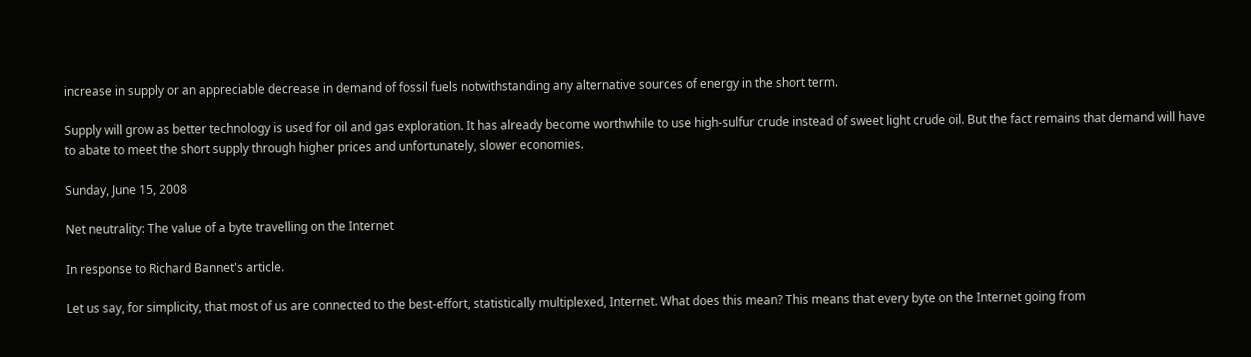increase in supply or an appreciable decrease in demand of fossil fuels notwithstanding any alternative sources of energy in the short term.

Supply will grow as better technology is used for oil and gas exploration. It has already become worthwhile to use high-sulfur crude instead of sweet light crude oil. But the fact remains that demand will have to abate to meet the short supply through higher prices and unfortunately, slower economies.

Sunday, June 15, 2008

Net neutrality: The value of a byte travelling on the Internet

In response to Richard Bannet's article.

Let us say, for simplicity, that most of us are connected to the best-effort, statistically multiplexed, Internet. What does this mean? This means that every byte on the Internet going from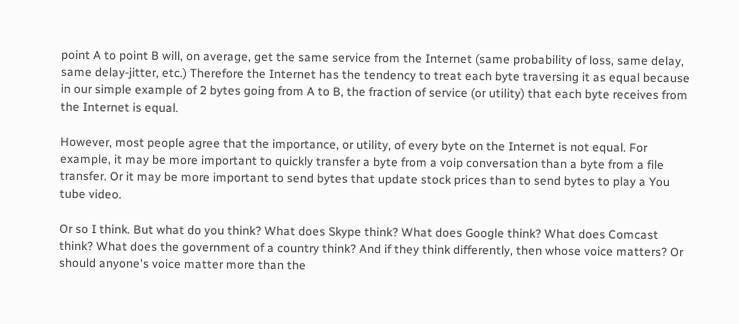point A to point B will, on average, get the same service from the Internet (same probability of loss, same delay, same delay-jitter, etc.) Therefore the Internet has the tendency to treat each byte traversing it as equal because in our simple example of 2 bytes going from A to B, the fraction of service (or utility) that each byte receives from the Internet is equal.

However, most people agree that the importance, or utility, of every byte on the Internet is not equal. For example, it may be more important to quickly transfer a byte from a voip conversation than a byte from a file transfer. Or it may be more important to send bytes that update stock prices than to send bytes to play a You tube video.

Or so I think. But what do you think? What does Skype think? What does Google think? What does Comcast think? What does the government of a country think? And if they think differently, then whose voice matters? Or should anyone's voice matter more than the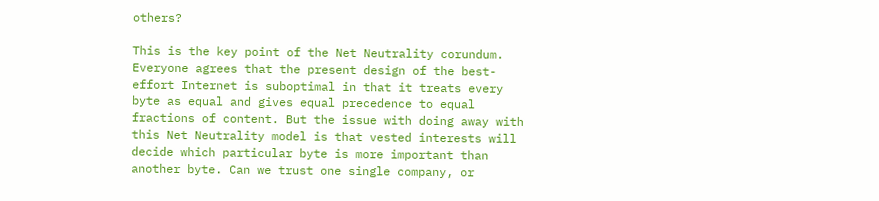others?

This is the key point of the Net Neutrality corundum. Everyone agrees that the present design of the best-effort Internet is suboptimal in that it treats every byte as equal and gives equal precedence to equal fractions of content. But the issue with doing away with this Net Neutrality model is that vested interests will decide which particular byte is more important than another byte. Can we trust one single company, or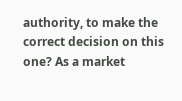authority, to make the correct decision on this one? As a market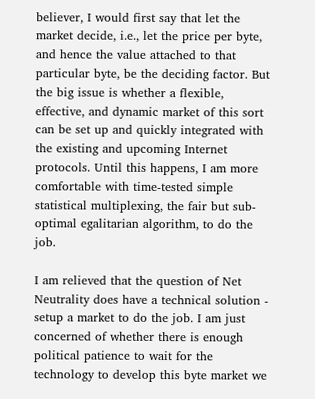believer, I would first say that let the market decide, i.e., let the price per byte, and hence the value attached to that particular byte, be the deciding factor. But the big issue is whether a flexible, effective, and dynamic market of this sort can be set up and quickly integrated with the existing and upcoming Internet protocols. Until this happens, I am more comfortable with time-tested simple statistical multiplexing, the fair but sub-optimal egalitarian algorithm, to do the job.

I am relieved that the question of Net Neutrality does have a technical solution - setup a market to do the job. I am just concerned of whether there is enough political patience to wait for the technology to develop this byte market we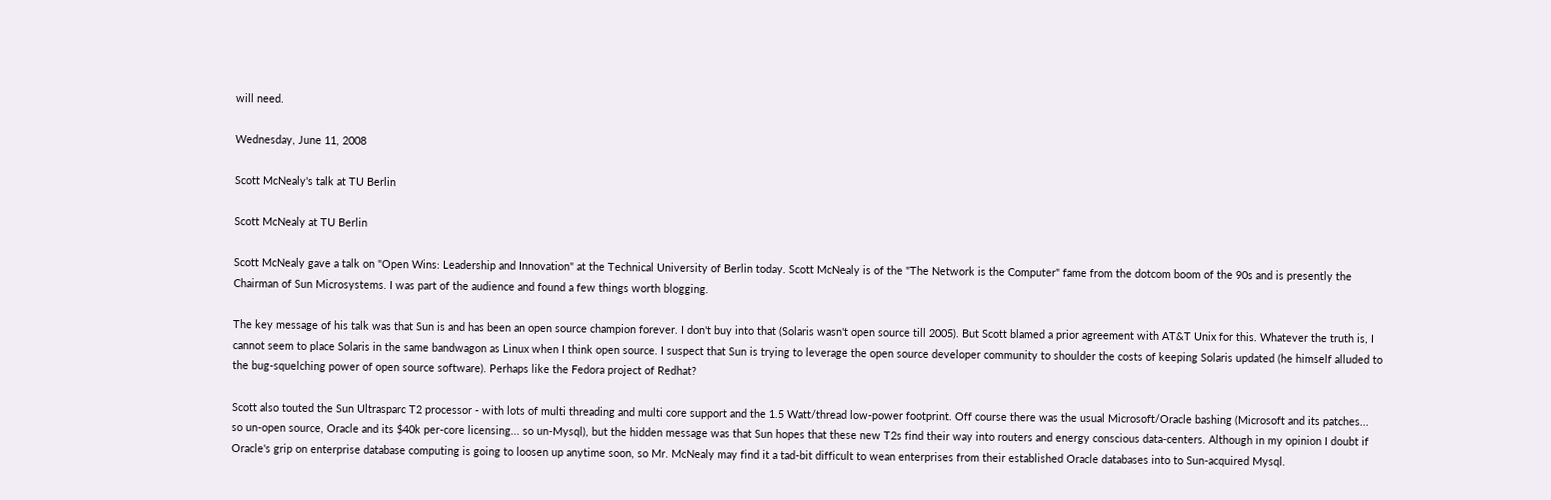will need.

Wednesday, June 11, 2008

Scott McNealy's talk at TU Berlin

Scott McNealy at TU Berlin

Scott McNealy gave a talk on "Open Wins: Leadership and Innovation" at the Technical University of Berlin today. Scott McNealy is of the "The Network is the Computer" fame from the dotcom boom of the 90s and is presently the Chairman of Sun Microsystems. I was part of the audience and found a few things worth blogging.

The key message of his talk was that Sun is and has been an open source champion forever. I don't buy into that (Solaris wasn't open source till 2005). But Scott blamed a prior agreement with AT&T Unix for this. Whatever the truth is, I cannot seem to place Solaris in the same bandwagon as Linux when I think open source. I suspect that Sun is trying to leverage the open source developer community to shoulder the costs of keeping Solaris updated (he himself alluded to the bug-squelching power of open source software). Perhaps like the Fedora project of Redhat?

Scott also touted the Sun Ultrasparc T2 processor - with lots of multi threading and multi core support and the 1.5 Watt/thread low-power footprint. Off course there was the usual Microsoft/Oracle bashing (Microsoft and its patches... so un-open source, Oracle and its $40k per-core licensing... so un-Mysql), but the hidden message was that Sun hopes that these new T2s find their way into routers and energy conscious data-centers. Although in my opinion I doubt if Oracle's grip on enterprise database computing is going to loosen up anytime soon, so Mr. McNealy may find it a tad-bit difficult to wean enterprises from their established Oracle databases into to Sun-acquired Mysql.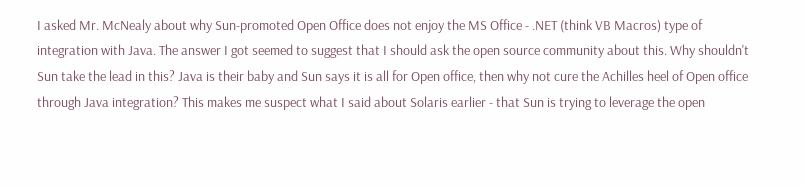I asked Mr. McNealy about why Sun-promoted Open Office does not enjoy the MS Office - .NET (think VB Macros) type of integration with Java. The answer I got seemed to suggest that I should ask the open source community about this. Why shouldn't Sun take the lead in this? Java is their baby and Sun says it is all for Open office, then why not cure the Achilles heel of Open office through Java integration? This makes me suspect what I said about Solaris earlier - that Sun is trying to leverage the open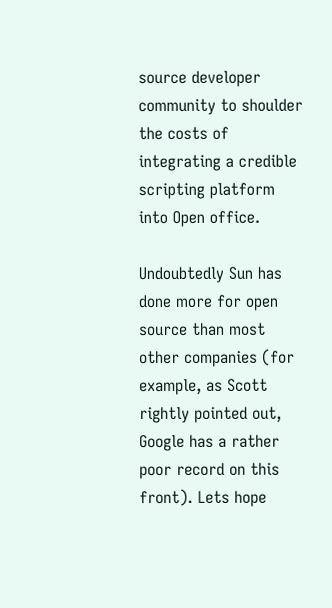source developer community to shoulder the costs of integrating a credible scripting platform into Open office.

Undoubtedly Sun has done more for open source than most other companies (for example, as Scott rightly pointed out, Google has a rather poor record on this front). Lets hope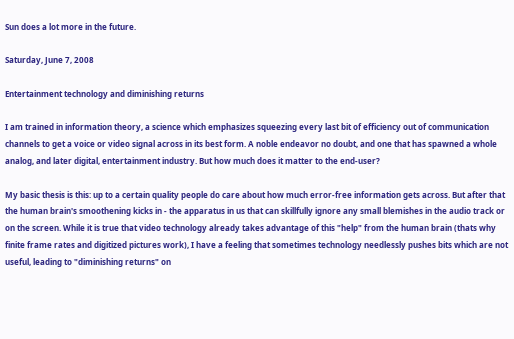Sun does a lot more in the future.

Saturday, June 7, 2008

Entertainment technology and diminishing returns

I am trained in information theory, a science which emphasizes squeezing every last bit of efficiency out of communication channels to get a voice or video signal across in its best form. A noble endeavor no doubt, and one that has spawned a whole analog, and later digital, entertainment industry. But how much does it matter to the end-user?

My basic thesis is this: up to a certain quality people do care about how much error-free information gets across. But after that the human brain's smoothening kicks in - the apparatus in us that can skillfully ignore any small blemishes in the audio track or on the screen. While it is true that video technology already takes advantage of this "help" from the human brain (thats why finite frame rates and digitized pictures work), I have a feeling that sometimes technology needlessly pushes bits which are not useful, leading to "diminishing returns" on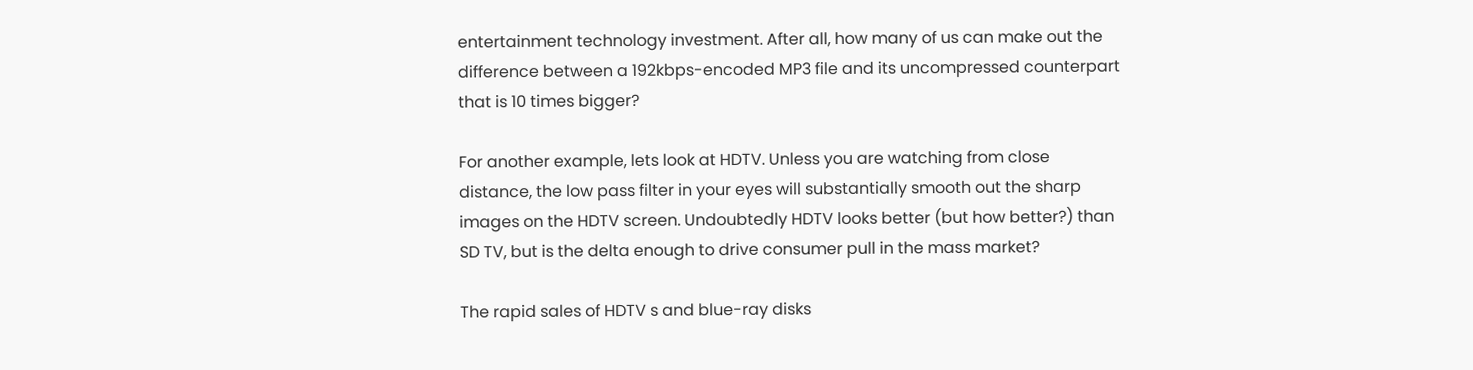entertainment technology investment. After all, how many of us can make out the difference between a 192kbps-encoded MP3 file and its uncompressed counterpart that is 10 times bigger?

For another example, lets look at HDTV. Unless you are watching from close distance, the low pass filter in your eyes will substantially smooth out the sharp images on the HDTV screen. Undoubtedly HDTV looks better (but how better?) than SD TV, but is the delta enough to drive consumer pull in the mass market?

The rapid sales of HDTV s and blue-ray disks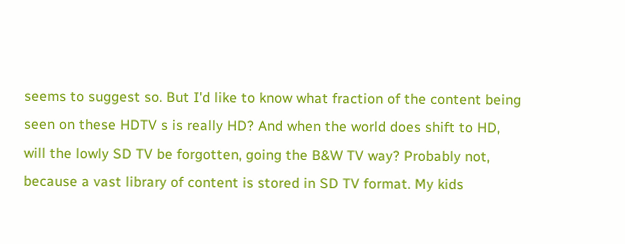seems to suggest so. But I'd like to know what fraction of the content being seen on these HDTV s is really HD? And when the world does shift to HD, will the lowly SD TV be forgotten, going the B&W TV way? Probably not, because a vast library of content is stored in SD TV format. My kids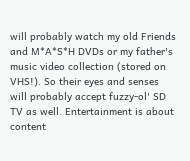will probably watch my old Friends and M*A*S*H DVDs or my father's music video collection (stored on VHS!). So their eyes and senses will probably accept fuzzy-ol' SD TV as well. Entertainment is about content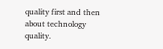quality first and then about technology quality.